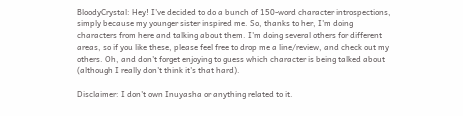BloodyCrystal: Hey! I've decided to do a bunch of 150-word character introspections, simply because my younger sister inspired me. So, thanks to her, I'm doing characters from here and talking about them. I'm doing several others for different areas, so if you like these, please feel free to drop me a line/review, and check out my others. Oh, and don't forget enjoying to guess which character is being talked about (although I really don't think it's that hard).

Disclaimer: I don't own Inuyasha or anything related to it.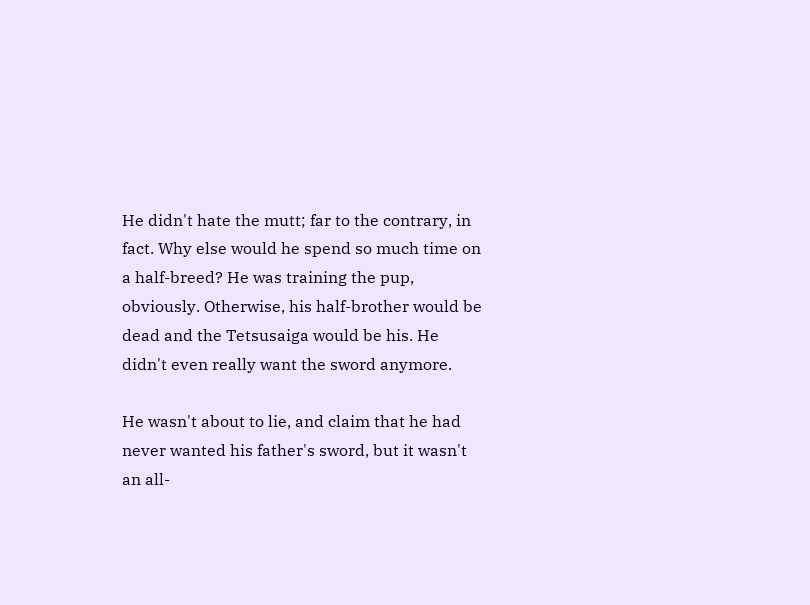He didn't hate the mutt; far to the contrary, in fact. Why else would he spend so much time on a half-breed? He was training the pup, obviously. Otherwise, his half-brother would be dead and the Tetsusaiga would be his. He didn't even really want the sword anymore.

He wasn't about to lie, and claim that he had never wanted his father's sword, but it wasn't an all-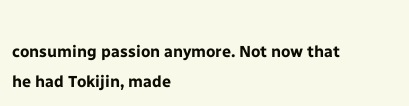consuming passion anymore. Not now that he had Tokijin, made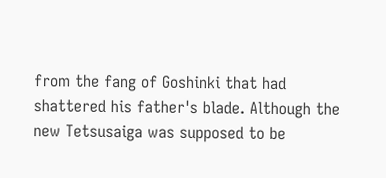from the fang of Goshinki that had shattered his father's blade. Although the new Tetsusaiga was supposed to be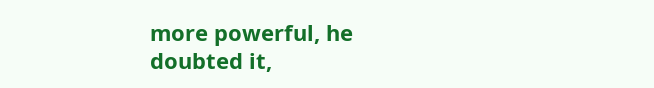more powerful, he doubted it,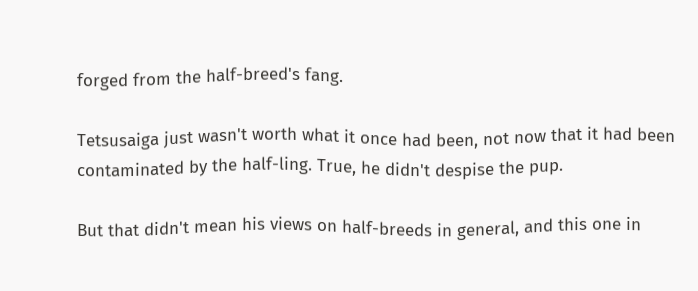forged from the half-breed's fang.

Tetsusaiga just wasn't worth what it once had been, not now that it had been contaminated by the half-ling. True, he didn't despise the pup.

But that didn't mean his views on half-breeds in general, and this one in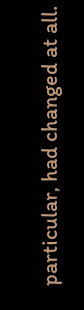particular, had changed at all.